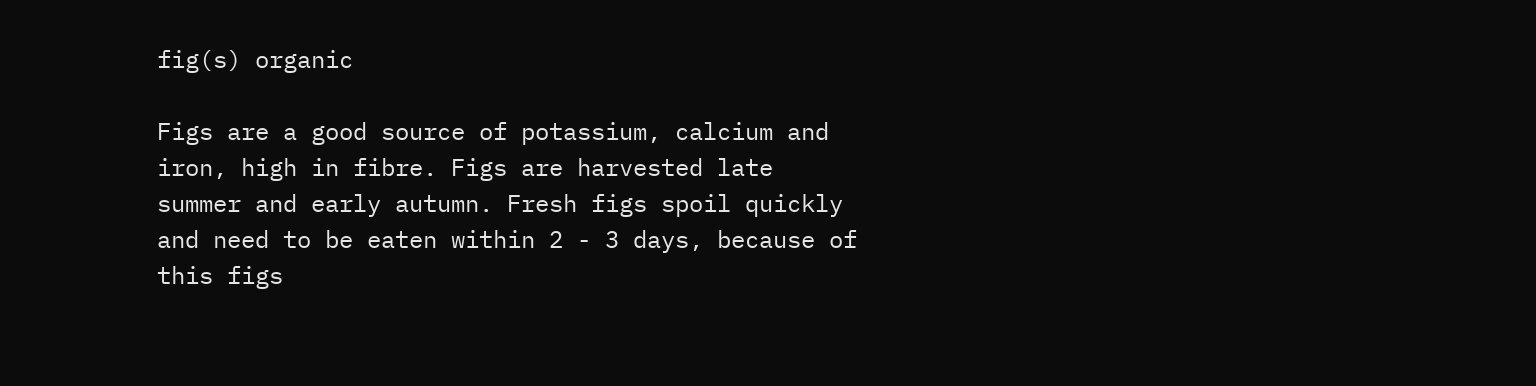fig(s) organic

Figs are a good source of potassium, calcium and iron, high in fibre. Figs are harvested late summer and early autumn. Fresh figs spoil quickly and need to be eaten within 2 - 3 days, because of this figs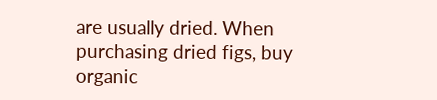are usually dried. When purchasing dried figs, buy organic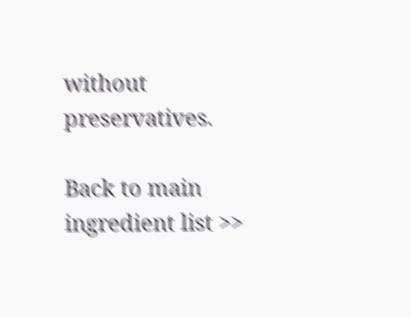without preservatives.

Back to main ingredient list >>